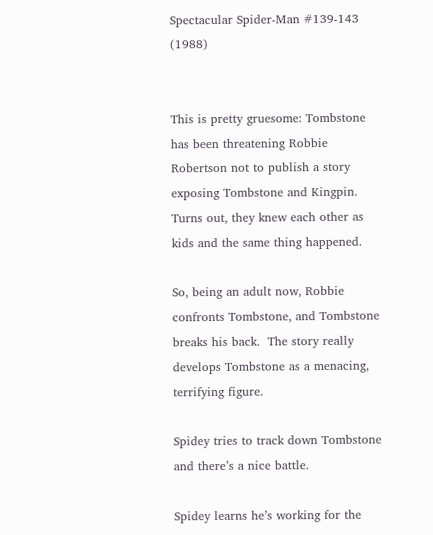Spectacular Spider-Man #139-143 (1988)


This is pretty gruesome: Tombstone has been threatening Robbie Robertson not to publish a story exposing Tombstone and Kingpin.  Turns out, they knew each other as kids and the same thing happened.

So, being an adult now, Robbie confronts Tombstone, and Tombstone breaks his back.  The story really develops Tombstone as a menacing, terrifying figure.

Spidey tries to track down Tombstone and there’s a nice battle.

Spidey learns he’s working for the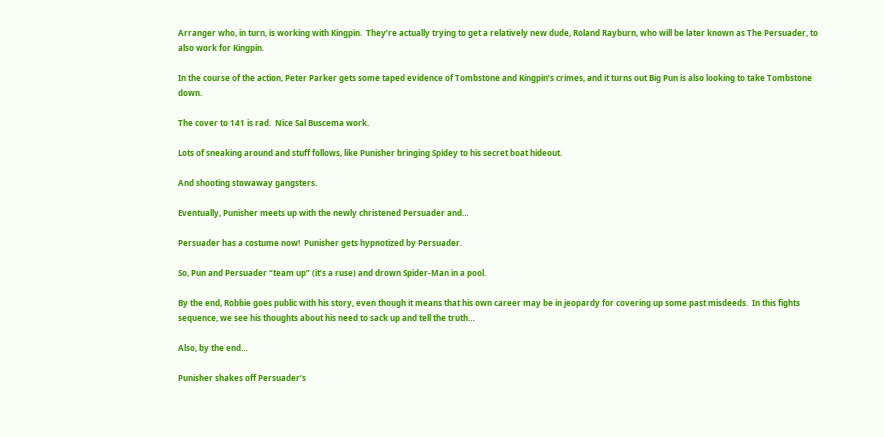Arranger who, in turn, is working with Kingpin.  They’re actually trying to get a relatively new dude, Roland Rayburn, who will be later known as The Persuader, to also work for Kingpin.

In the course of the action, Peter Parker gets some taped evidence of Tombstone and Kingpin’s crimes, and it turns out Big Pun is also looking to take Tombstone down.

The cover to 141 is rad.  Nice Sal Buscema work.

Lots of sneaking around and stuff follows, like Punisher bringing Spidey to his secret boat hideout.

And shooting stowaway gangsters.

Eventually, Punisher meets up with the newly christened Persuader and…

Persuader has a costume now!  Punisher gets hypnotized by Persuader.

So, Pun and Persuader “team up” (it’s a ruse) and drown Spider-Man in a pool.

By the end, Robbie goes public with his story, even though it means that his own career may be in jeopardy for covering up some past misdeeds.  In this fights sequence, we see his thoughts about his need to sack up and tell the truth…

Also, by the end…

Punisher shakes off Persuader’s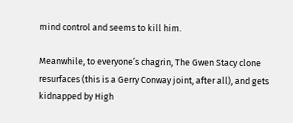mind control and seems to kill him.

Meanwhile, to everyone’s chagrin, The Gwen Stacy clone resurfaces (this is a Gerry Conway joint, after all), and gets kidnapped by High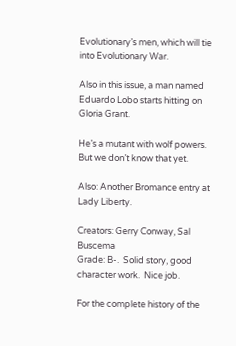Evolutionary’s men, which will tie into Evolutionary War.

Also in this issue, a man named Eduardo Lobo starts hitting on Gloria Grant.

He’s a mutant with wolf powers.  But we don’t know that yet.

Also: Another Bromance entry at Lady Liberty.

Creators: Gerry Conway, Sal Buscema
Grade: B-.  Solid story, good character work.  Nice job.

For the complete history of the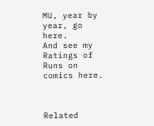MU, year by year, go here.
And see my Ratings of Runs on comics here.



Related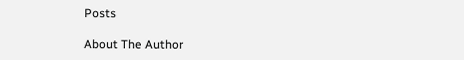Posts

About The Author